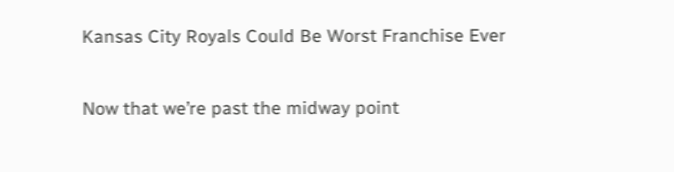Kansas City Royals Could Be Worst Franchise Ever

Now that we’re past the midway point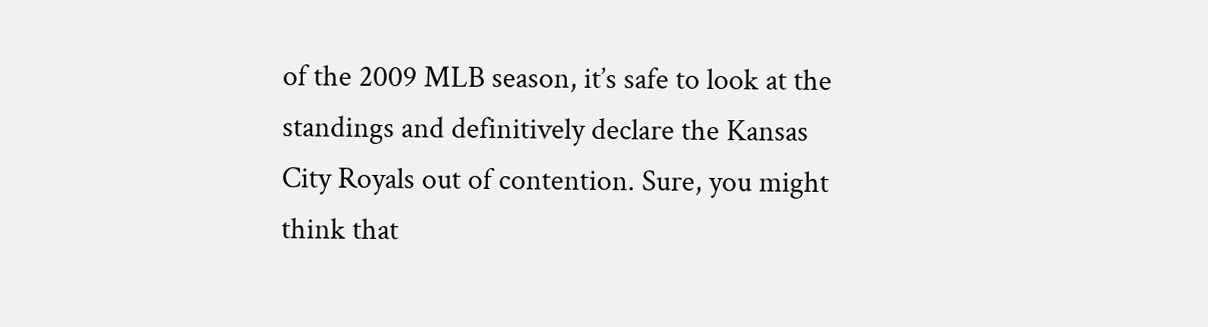of the 2009 MLB season, it’s safe to look at the standings and definitively declare the Kansas City Royals out of contention. Sure, you might think that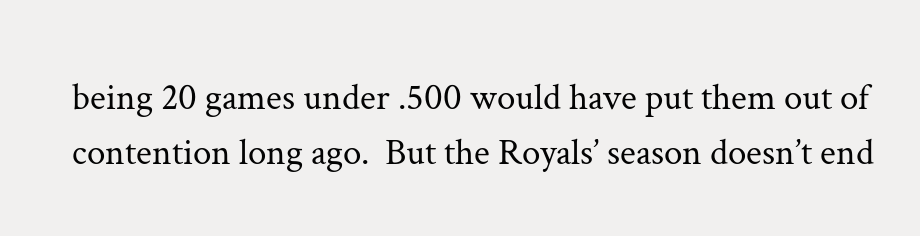being 20 games under .500 would have put them out of contention long ago.  But the Royals’ season doesn’t end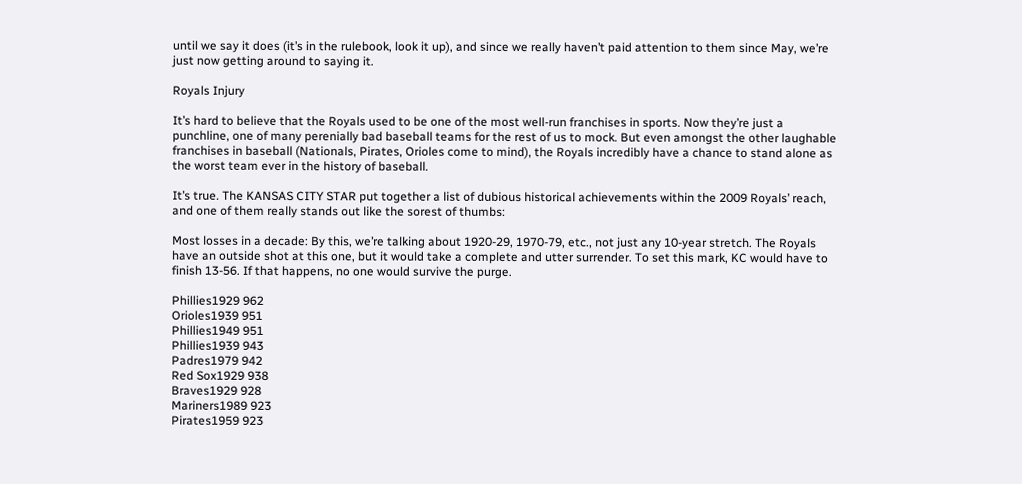until we say it does (it’s in the rulebook, look it up), and since we really haven’t paid attention to them since May, we’re just now getting around to saying it.

Royals Injury

It’s hard to believe that the Royals used to be one of the most well-run franchises in sports. Now they’re just a punchline, one of many perenially bad baseball teams for the rest of us to mock. But even amongst the other laughable franchises in baseball (Nationals, Pirates, Orioles come to mind), the Royals incredibly have a chance to stand alone as the worst team ever in the history of baseball.

It’s true. The KANSAS CITY STAR put together a list of dubious historical achievements within the 2009 Royals’ reach, and one of them really stands out like the sorest of thumbs:

Most losses in a decade: By this, we’re talking about 1920-29, 1970-79, etc., not just any 10-year stretch. The Royals have an outside shot at this one, but it would take a complete and utter surrender. To set this mark, KC would have to finish 13-56. If that happens, no one would survive the purge.

Phillies1929 962
Orioles1939 951
Phillies1949 951
Phillies1939 943
Padres1979 942
Red Sox1929 938
Braves1929 928
Mariners1989 923
Pirates1959 923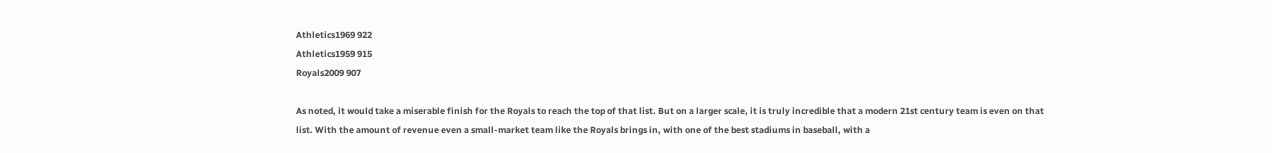Athletics1969 922
Athletics1959 915
Royals2009 907

As noted, it would take a miserable finish for the Royals to reach the top of that list. But on a larger scale, it is truly incredible that a modern 21st century team is even on that list. With the amount of revenue even a small-market team like the Royals brings in, with one of the best stadiums in baseball, with a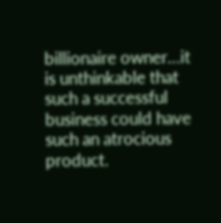billionaire owner…it is unthinkable that such a successful business could have such an atrocious product.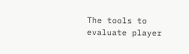The tools to evaluate player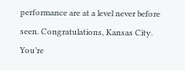performance are at a level never before seen. Congratulations, Kansas City. You’re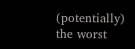(potentially) the worst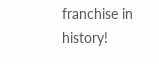franchise in history!